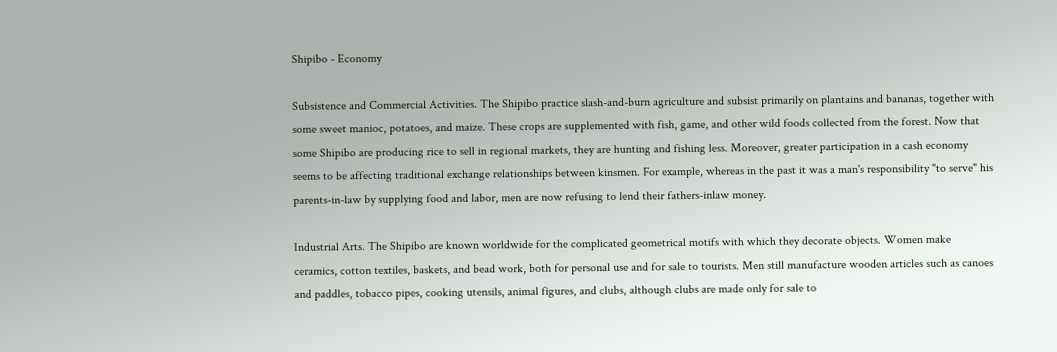Shipibo - Economy

Subsistence and Commercial Activities. The Shipibo practice slash-and-burn agriculture and subsist primarily on plantains and bananas, together with some sweet manioc, potatoes, and maize. These crops are supplemented with fish, game, and other wild foods collected from the forest. Now that some Shipibo are producing rice to sell in regional markets, they are hunting and fishing less. Moreover, greater participation in a cash economy seems to be affecting traditional exchange relationships between kinsmen. For example, whereas in the past it was a man's responsibility "to serve" his parents-in-law by supplying food and labor, men are now refusing to lend their fathers-inlaw money.

Industrial Arts. The Shipibo are known worldwide for the complicated geometrical motifs with which they decorate objects. Women make ceramics, cotton textiles, baskets, and bead work, both for personal use and for sale to tourists. Men still manufacture wooden articles such as canoes and paddles, tobacco pipes, cooking utensils, animal figures, and clubs, although clubs are made only for sale to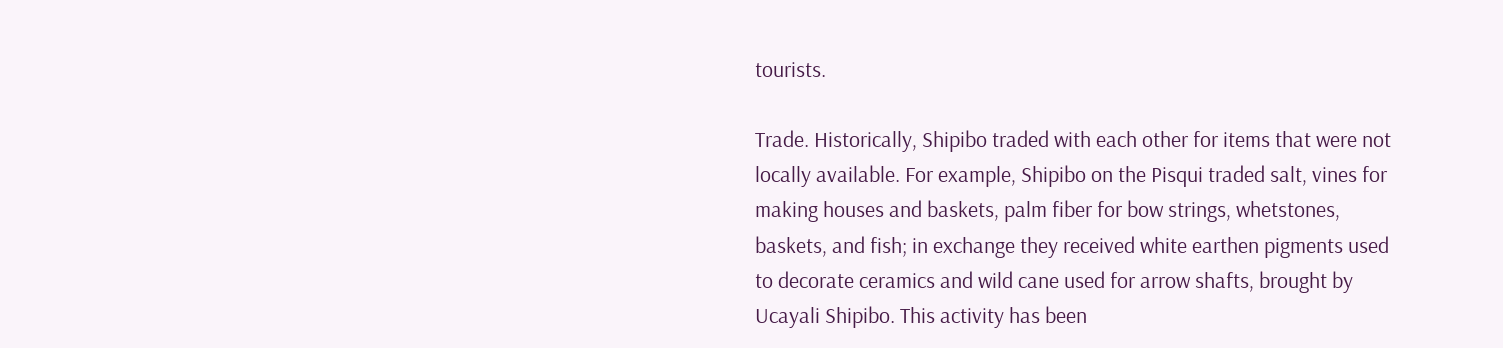tourists.

Trade. Historically, Shipibo traded with each other for items that were not locally available. For example, Shipibo on the Pisqui traded salt, vines for making houses and baskets, palm fiber for bow strings, whetstones, baskets, and fish; in exchange they received white earthen pigments used to decorate ceramics and wild cane used for arrow shafts, brought by Ucayali Shipibo. This activity has been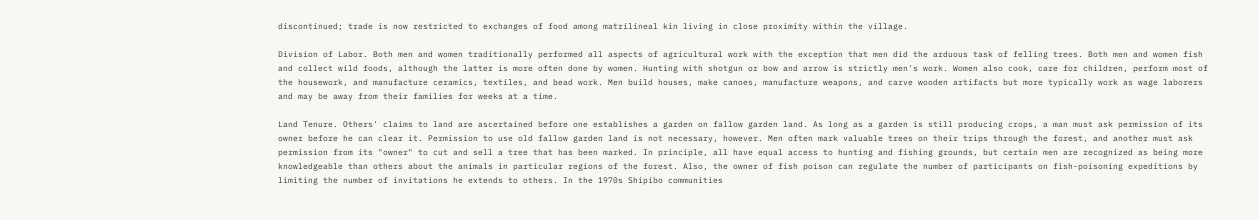discontinued; trade is now restricted to exchanges of food among matrilineal kin living in close proximity within the village.

Division of Labor. Both men and women traditionally performed all aspects of agricultural work with the exception that men did the arduous task of felling trees. Both men and women fish and collect wild foods, although the latter is more often done by women. Hunting with shotgun or bow and arrow is strictly men's work. Women also cook, care for children, perform most of the housework, and manufacture ceramics, textiles, and bead work. Men build houses, make canoes, manufacture weapons, and carve wooden artifacts but more typically work as wage laborers and may be away from their families for weeks at a time.

Land Tenure. Others' claims to land are ascertained before one establishes a garden on fallow garden land. As long as a garden is still producing crops, a man must ask permission of its owner before he can clear it. Permission to use old fallow garden land is not necessary, however. Men often mark valuable trees on their trips through the forest, and another must ask permission from its "owner" to cut and sell a tree that has been marked. In principle, all have equal access to hunting and fishing grounds, but certain men are recognized as being more knowledgeable than others about the animals in particular regions of the forest. Also, the owner of fish poison can regulate the number of participants on fish-poisoning expeditions by limiting the number of invitations he extends to others. In the 1970s Shipibo communities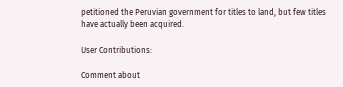petitioned the Peruvian government for titles to land, but few titles have actually been acquired.

User Contributions:

Comment about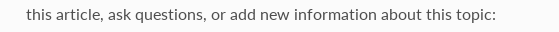this article, ask questions, or add new information about this topic: